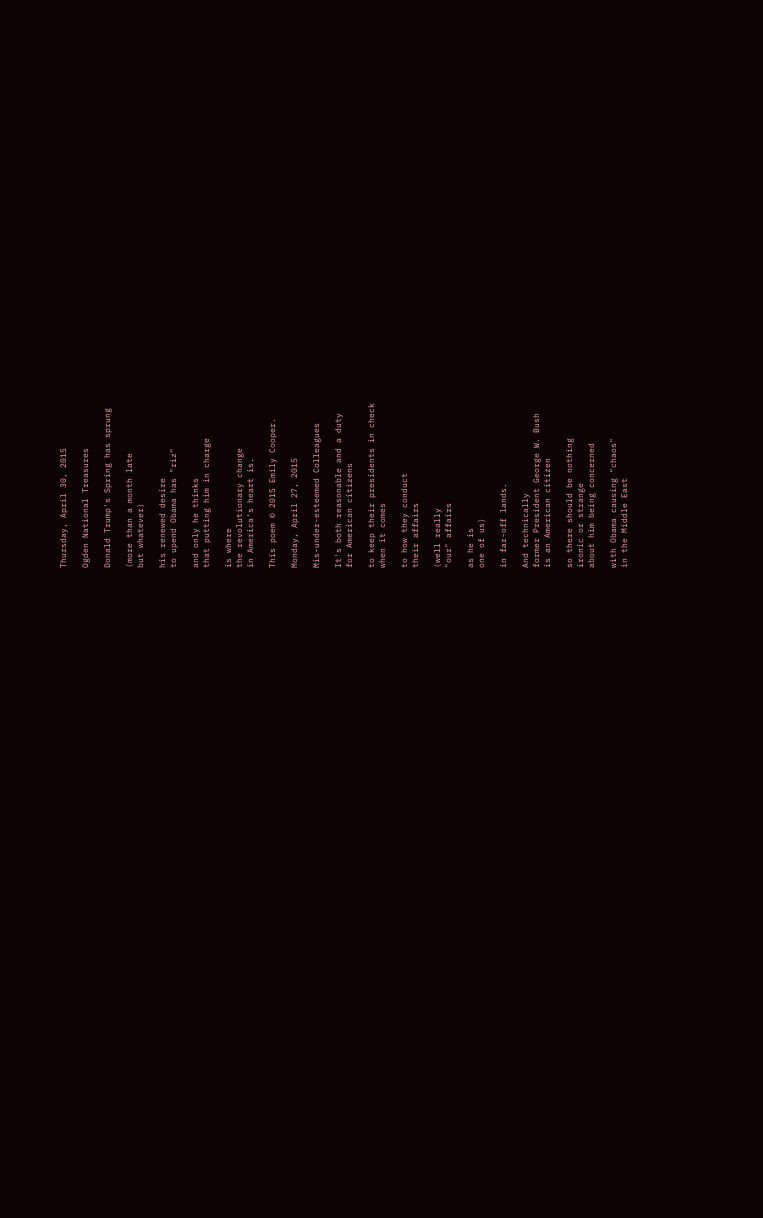Thursday, April 30, 2015

Ogden National Treasures

Donald Trump's Spring has sprung

(more than a month late
but whatever)

his renewed desire
to upend Obama has "riz"

and only he thinks
that putting him in charge

is where
the revolutionary change
in America's heart is.

This poem © 2015 Emily Cooper.

Monday, April 27, 2015

Mis-under-esteemed Colleagues

It's both reasonable and a duty
for American citizens

to keep their presidents in check
when it comes

to how they conduct
their affairs

(well really
"our" affairs

as he is
one of us)

in far-off lands.

And technically
former President George W. Bush
is an American citizen

so there should be nothing
ironic or strange
about him being concerned

with Obama causing "chaos"
in the Middle East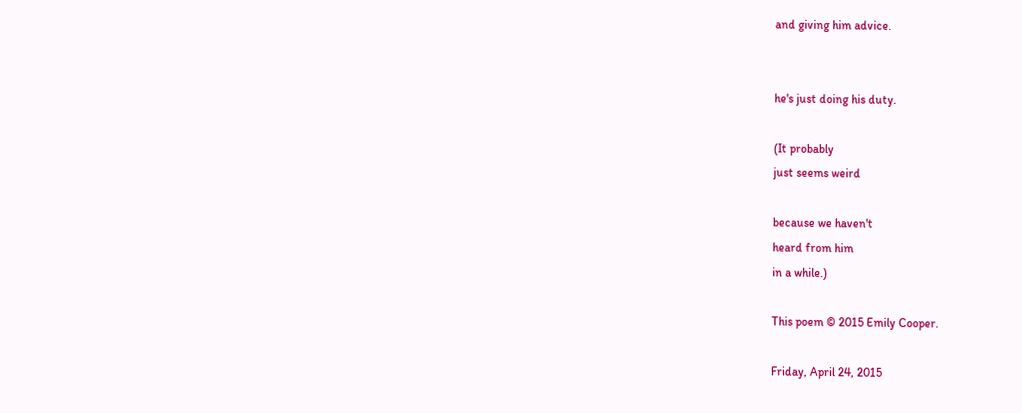and giving him advice.


he's just doing his duty.

(It probably
just seems weird

because we haven't
heard from him
in a while.)

This poem © 2015 Emily Cooper.

Friday, April 24, 2015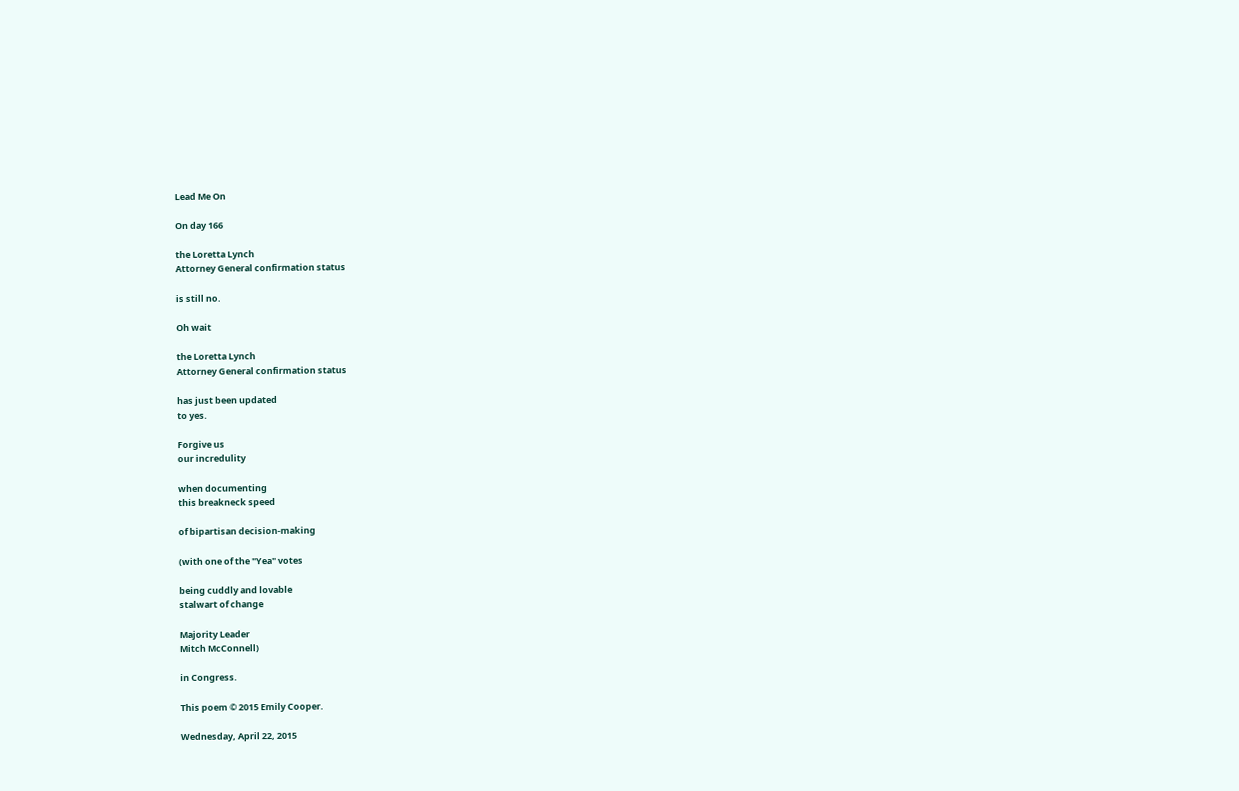Lead Me On

On day 166

the Loretta Lynch
Attorney General confirmation status

is still no.

Oh wait

the Loretta Lynch
Attorney General confirmation status

has just been updated
to yes.

Forgive us
our incredulity

when documenting
this breakneck speed

of bipartisan decision-making

(with one of the "Yea" votes

being cuddly and lovable
stalwart of change

Majority Leader
Mitch McConnell)

in Congress.

This poem © 2015 Emily Cooper.

Wednesday, April 22, 2015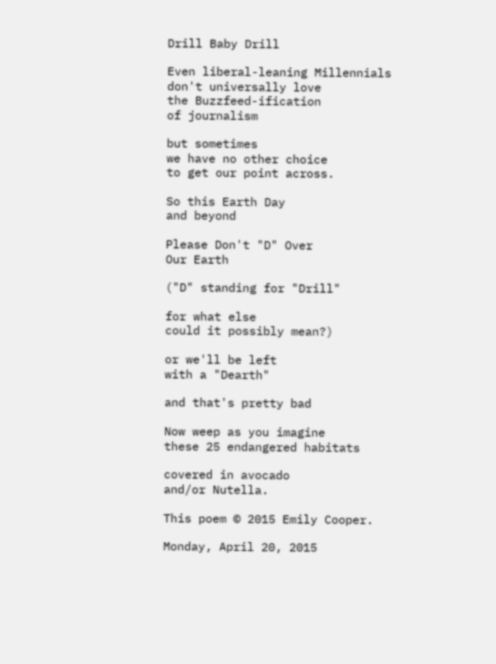Drill Baby Drill

Even liberal-leaning Millennials
don't universally love
the Buzzfeed-ification
of journalism

but sometimes
we have no other choice
to get our point across.

So this Earth Day
and beyond

Please Don't "D" Over
Our Earth

("D" standing for "Drill"

for what else
could it possibly mean?)

or we'll be left
with a "Dearth"

and that's pretty bad

Now weep as you imagine
these 25 endangered habitats

covered in avocado
and/or Nutella.

This poem © 2015 Emily Cooper.

Monday, April 20, 2015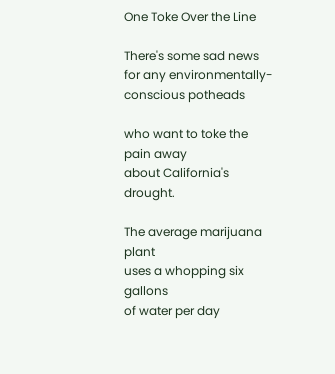One Toke Over the Line

There's some sad news
for any environmentally-conscious potheads

who want to toke the pain away
about California's drought.

The average marijuana plant
uses a whopping six gallons
of water per day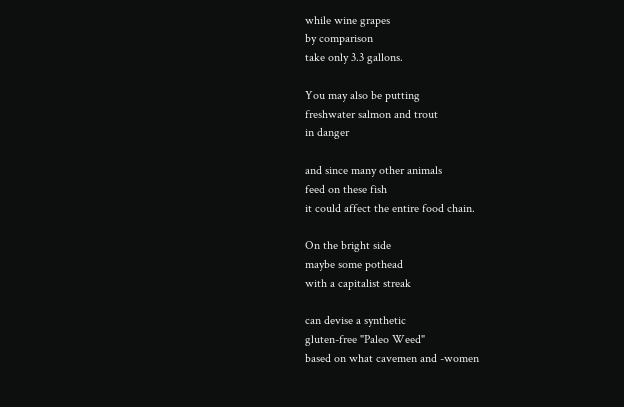while wine grapes
by comparison
take only 3.3 gallons.

You may also be putting
freshwater salmon and trout
in danger

and since many other animals
feed on these fish
it could affect the entire food chain.

On the bright side
maybe some pothead
with a capitalist streak

can devise a synthetic
gluten-free "Paleo Weed"
based on what cavemen and -women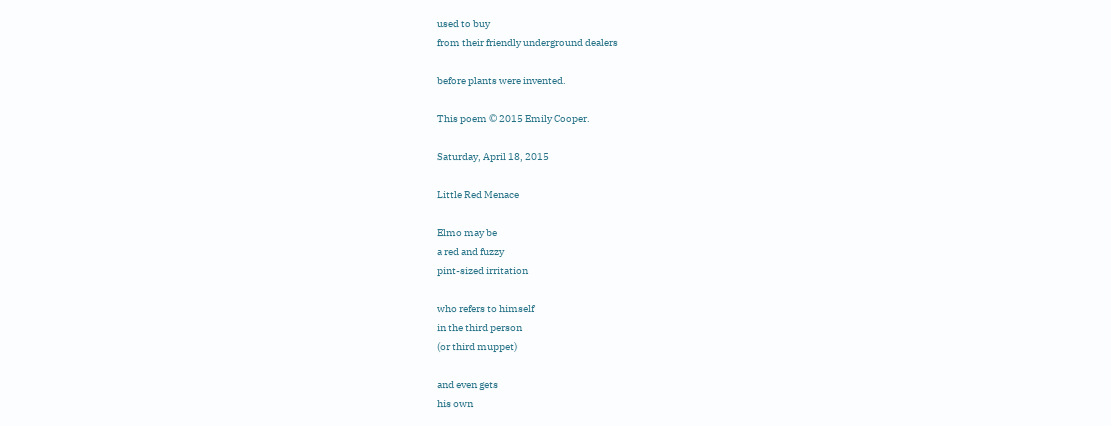used to buy
from their friendly underground dealers

before plants were invented.

This poem © 2015 Emily Cooper.

Saturday, April 18, 2015

Little Red Menace

Elmo may be
a red and fuzzy
pint-sized irritation

who refers to himself
in the third person
(or third muppet)

and even gets
his own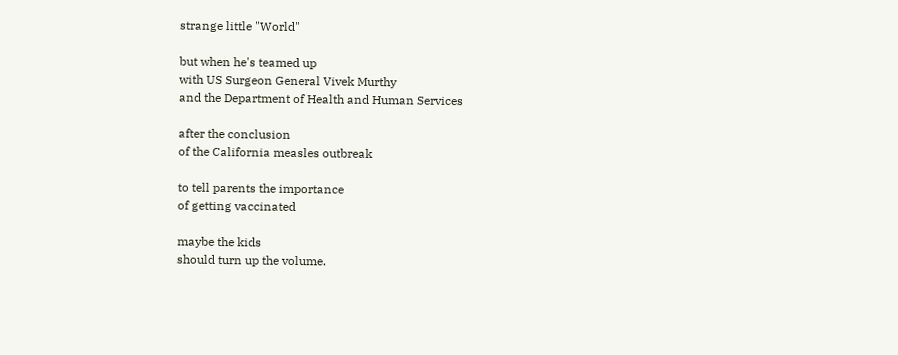strange little "World"

but when he's teamed up
with US Surgeon General Vivek Murthy
and the Department of Health and Human Services

after the conclusion
of the California measles outbreak

to tell parents the importance
of getting vaccinated

maybe the kids
should turn up the volume.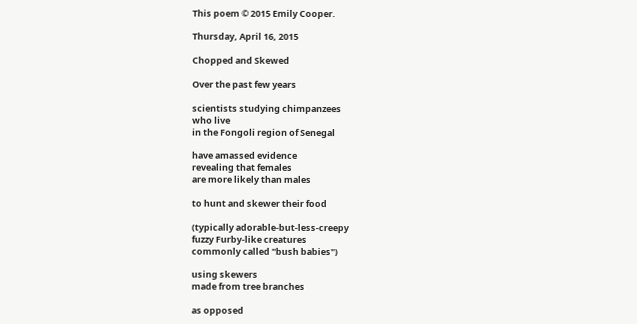This poem © 2015 Emily Cooper.

Thursday, April 16, 2015

Chopped and Skewed

Over the past few years

scientists studying chimpanzees
who live
in the Fongoli region of Senegal

have amassed evidence
revealing that females
are more likely than males

to hunt and skewer their food

(typically adorable-but-less-creepy
fuzzy Furby-like creatures
commonly called "bush babies")

using skewers
made from tree branches

as opposed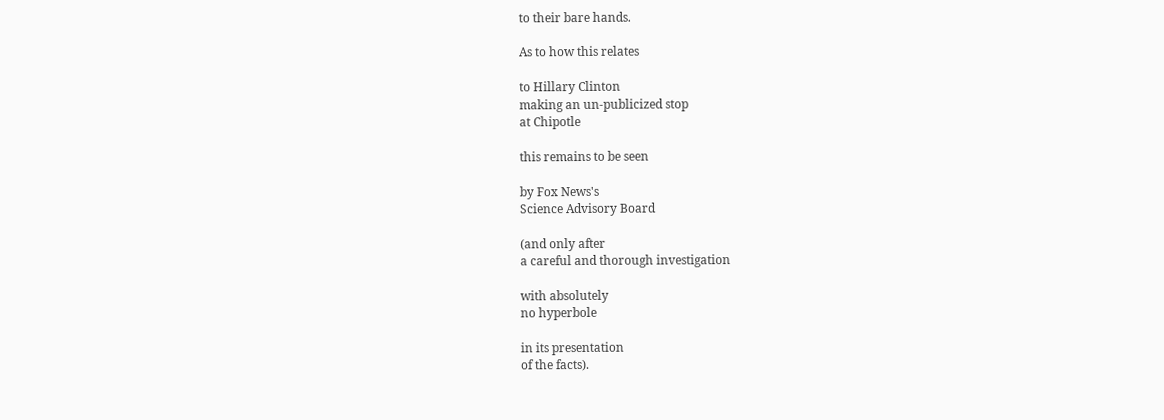to their bare hands.

As to how this relates

to Hillary Clinton
making an un-publicized stop
at Chipotle

this remains to be seen

by Fox News's
Science Advisory Board

(and only after
a careful and thorough investigation

with absolutely
no hyperbole

in its presentation
of the facts).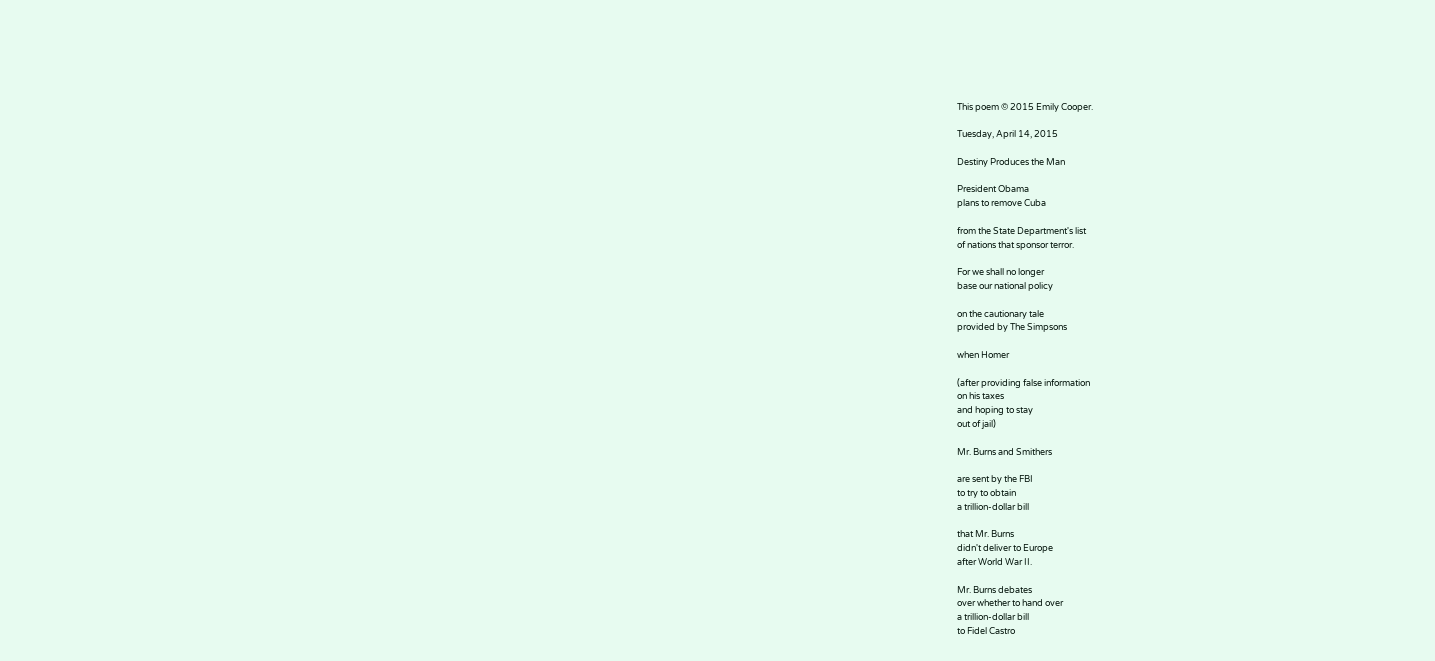This poem © 2015 Emily Cooper.

Tuesday, April 14, 2015

Destiny Produces the Man

President Obama
plans to remove Cuba

from the State Department's list
of nations that sponsor terror.

For we shall no longer
base our national policy

on the cautionary tale
provided by The Simpsons

when Homer

(after providing false information
on his taxes
and hoping to stay
out of jail)

Mr. Burns and Smithers

are sent by the FBI
to try to obtain
a trillion-dollar bill

that Mr. Burns
didn't deliver to Europe
after World War II.

Mr. Burns debates
over whether to hand over
a trillion-dollar bill
to Fidel Castro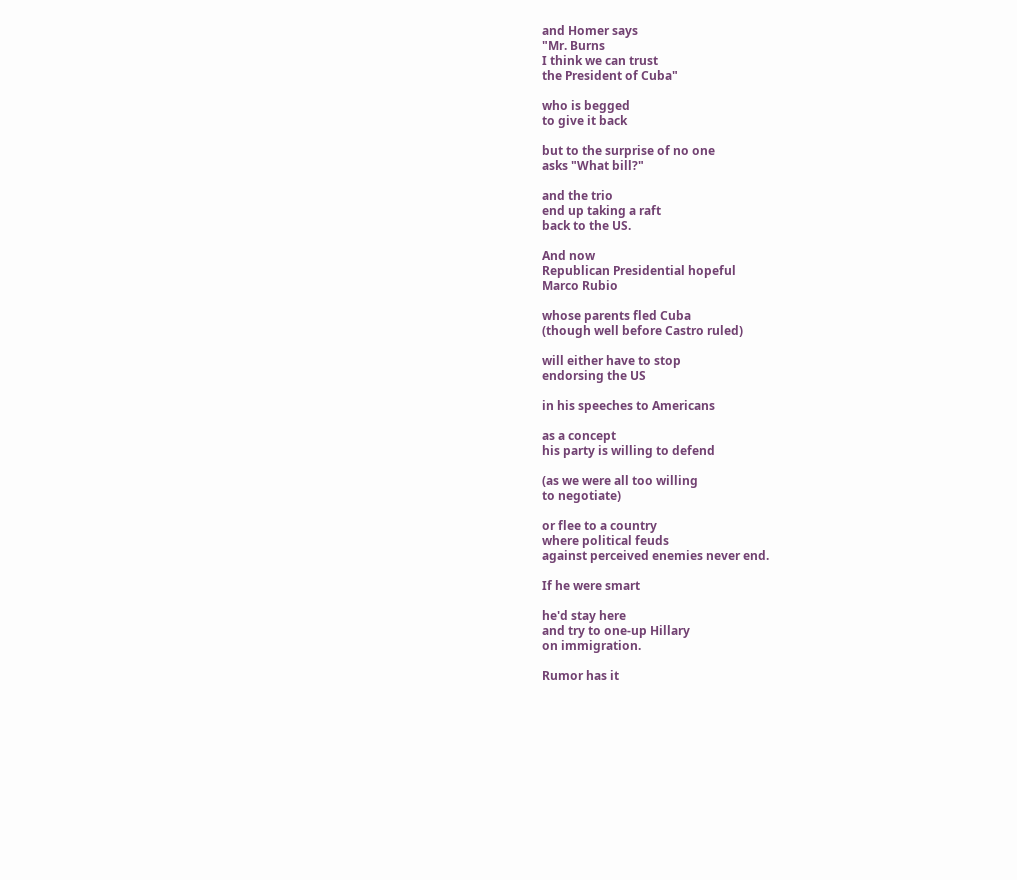and Homer says
"Mr. Burns
I think we can trust
the President of Cuba"

who is begged
to give it back

but to the surprise of no one
asks "What bill?"

and the trio
end up taking a raft
back to the US.

And now
Republican Presidential hopeful
Marco Rubio

whose parents fled Cuba
(though well before Castro ruled)

will either have to stop
endorsing the US

in his speeches to Americans

as a concept
his party is willing to defend

(as we were all too willing
to negotiate)

or flee to a country
where political feuds
against perceived enemies never end.

If he were smart

he'd stay here
and try to one-up Hillary
on immigration.

Rumor has it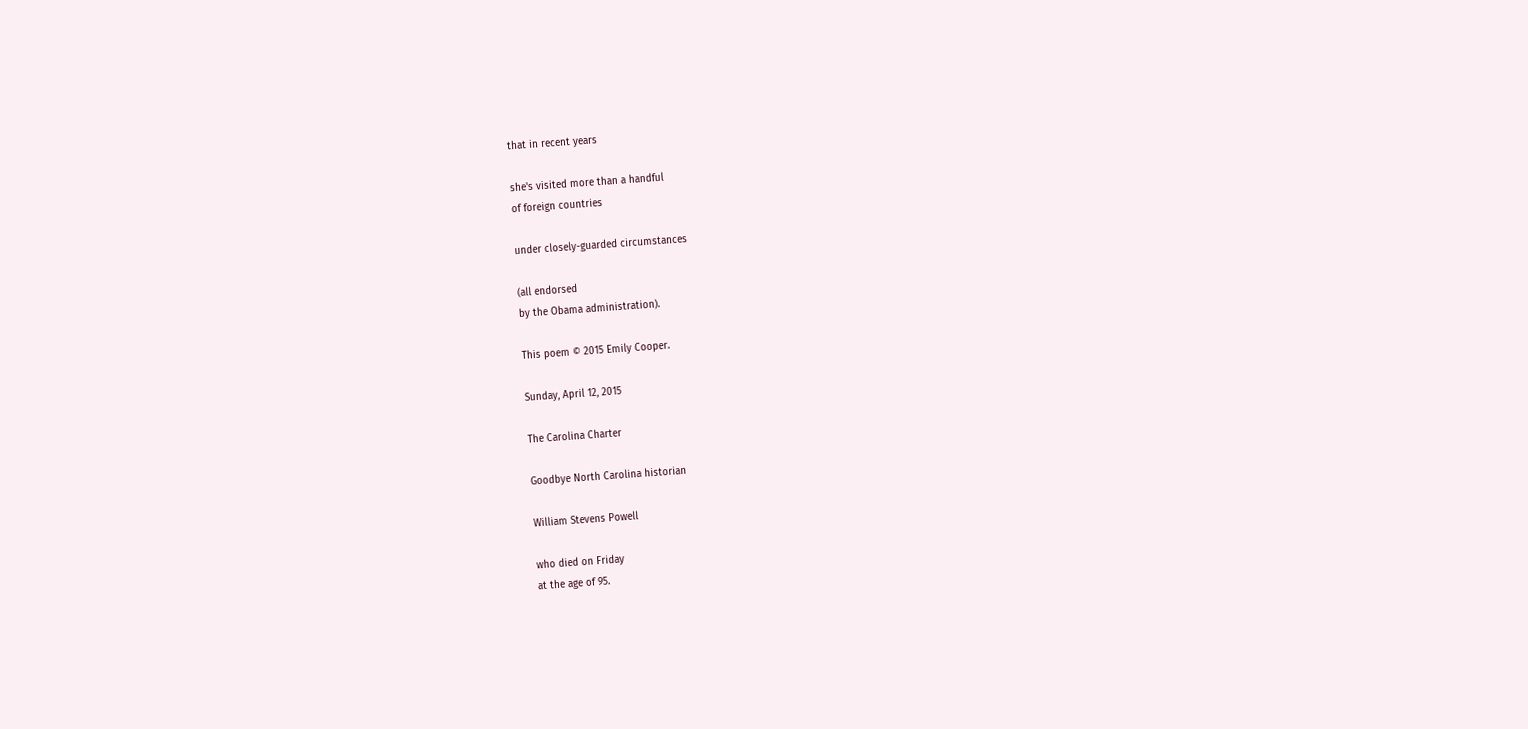that in recent years

she's visited more than a handful
of foreign countries

under closely-guarded circumstances

(all endorsed
by the Obama administration).

This poem © 2015 Emily Cooper.

Sunday, April 12, 2015

The Carolina Charter

Goodbye North Carolina historian

William Stevens Powell

who died on Friday
at the age of 95.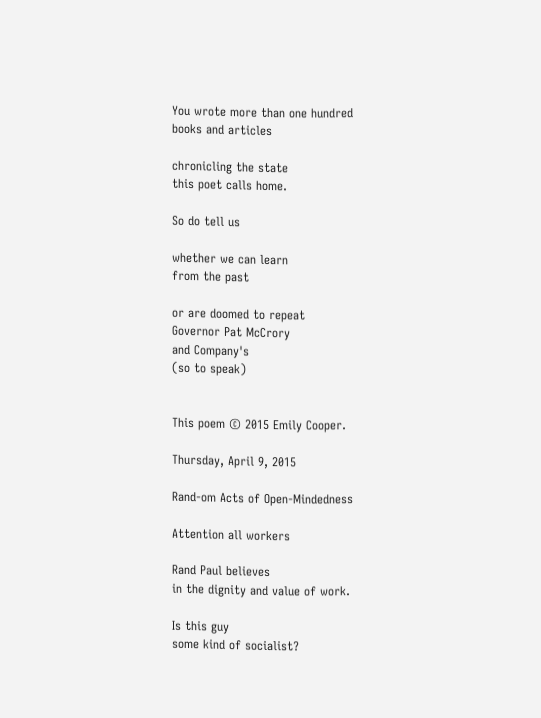You wrote more than one hundred
books and articles

chronicling the state
this poet calls home.

So do tell us

whether we can learn
from the past

or are doomed to repeat
Governor Pat McCrory
and Company's
(so to speak)


This poem © 2015 Emily Cooper.

Thursday, April 9, 2015

Rand-om Acts of Open-Mindedness

Attention all workers

Rand Paul believes
in the dignity and value of work.

Is this guy
some kind of socialist?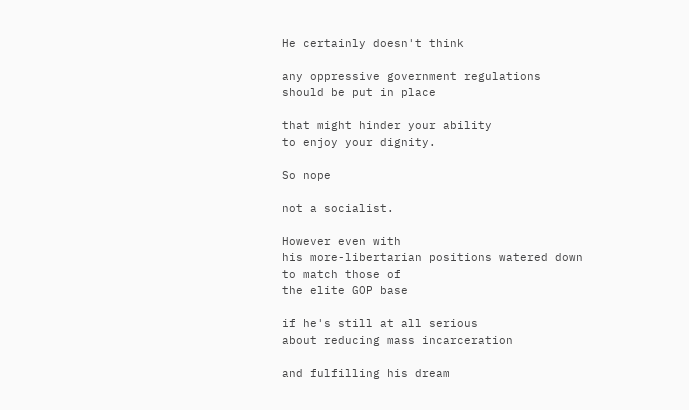He certainly doesn't think

any oppressive government regulations
should be put in place

that might hinder your ability
to enjoy your dignity.

So nope

not a socialist.

However even with
his more-libertarian positions watered down
to match those of
the elite GOP base

if he's still at all serious
about reducing mass incarceration

and fulfilling his dream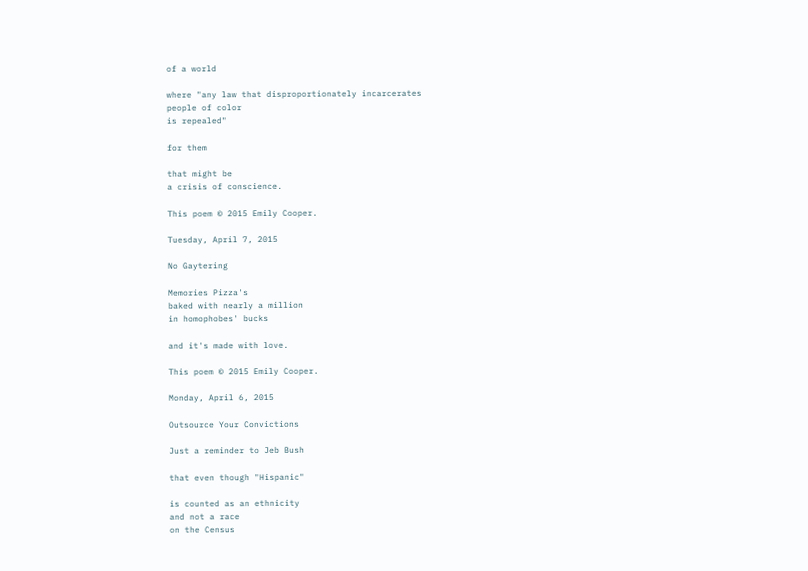of a world

where "any law that disproportionately incarcerates
people of color
is repealed"

for them

that might be
a crisis of conscience.

This poem © 2015 Emily Cooper.

Tuesday, April 7, 2015

No Gaytering

Memories Pizza's
baked with nearly a million
in homophobes' bucks

and it's made with love.

This poem © 2015 Emily Cooper.

Monday, April 6, 2015

Outsource Your Convictions

Just a reminder to Jeb Bush

that even though "Hispanic"

is counted as an ethnicity
and not a race
on the Census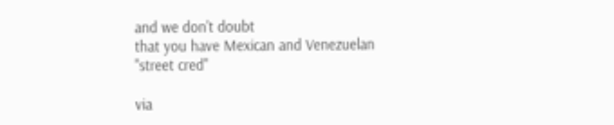and we don't doubt
that you have Mexican and Venezuelan
"street cred"

via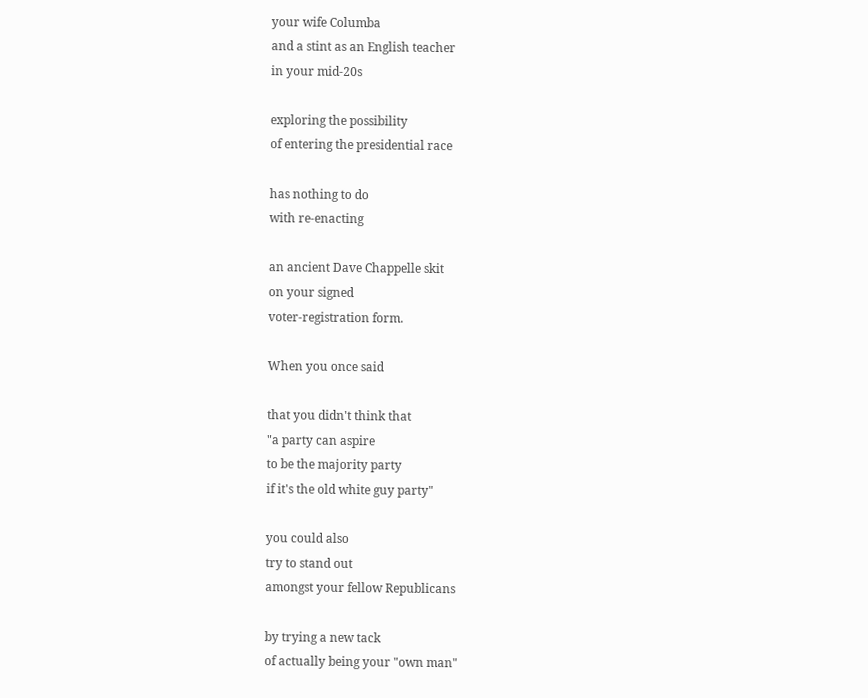your wife Columba
and a stint as an English teacher
in your mid-20s

exploring the possibility
of entering the presidential race

has nothing to do
with re-enacting

an ancient Dave Chappelle skit
on your signed
voter-registration form.

When you once said

that you didn't think that
"a party can aspire
to be the majority party
if it's the old white guy party"

you could also
try to stand out
amongst your fellow Republicans

by trying a new tack
of actually being your "own man"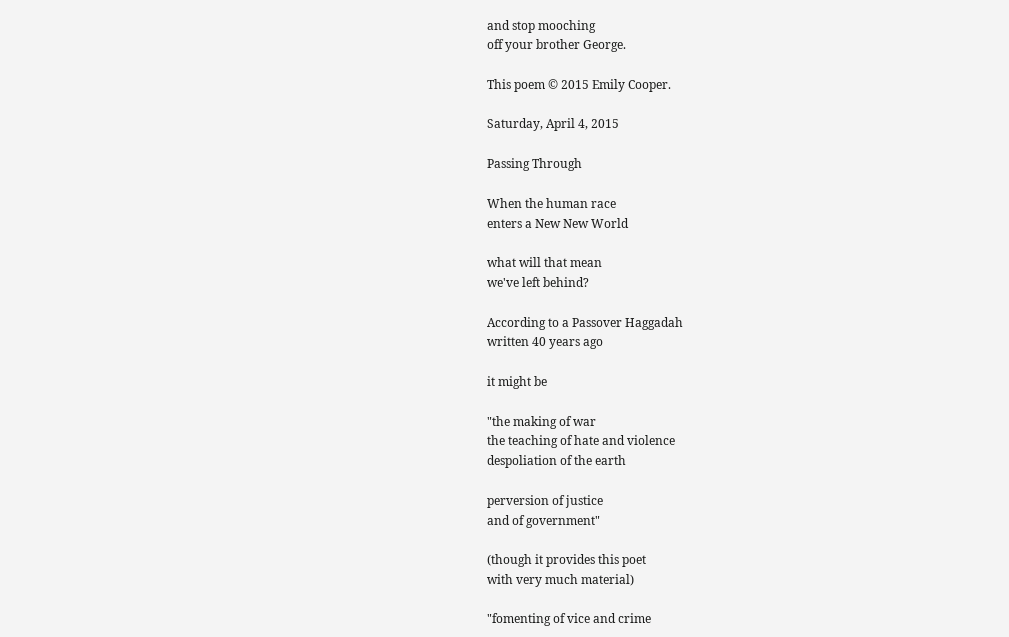and stop mooching
off your brother George.

This poem © 2015 Emily Cooper.

Saturday, April 4, 2015

Passing Through

When the human race
enters a New New World

what will that mean
we've left behind?

According to a Passover Haggadah
written 40 years ago

it might be

"the making of war
the teaching of hate and violence
despoliation of the earth

perversion of justice
and of government"

(though it provides this poet
with very much material)

"fomenting of vice and crime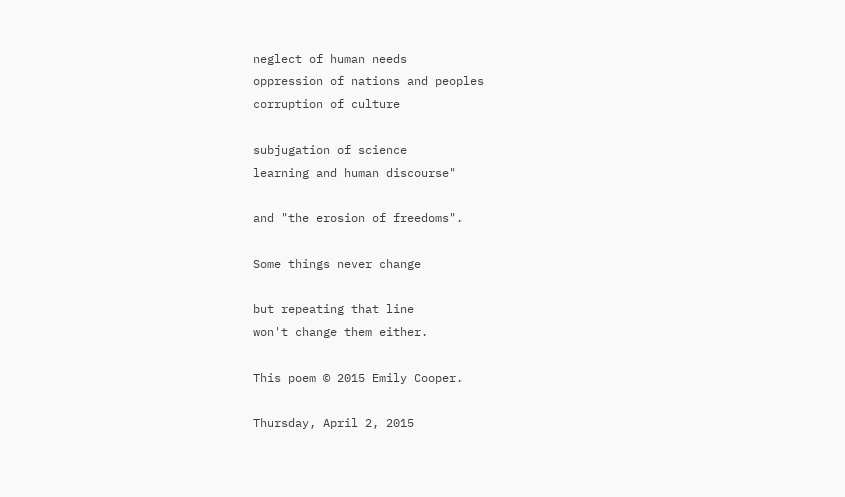neglect of human needs
oppression of nations and peoples
corruption of culture

subjugation of science
learning and human discourse"

and "the erosion of freedoms".

Some things never change

but repeating that line
won't change them either.

This poem © 2015 Emily Cooper.

Thursday, April 2, 2015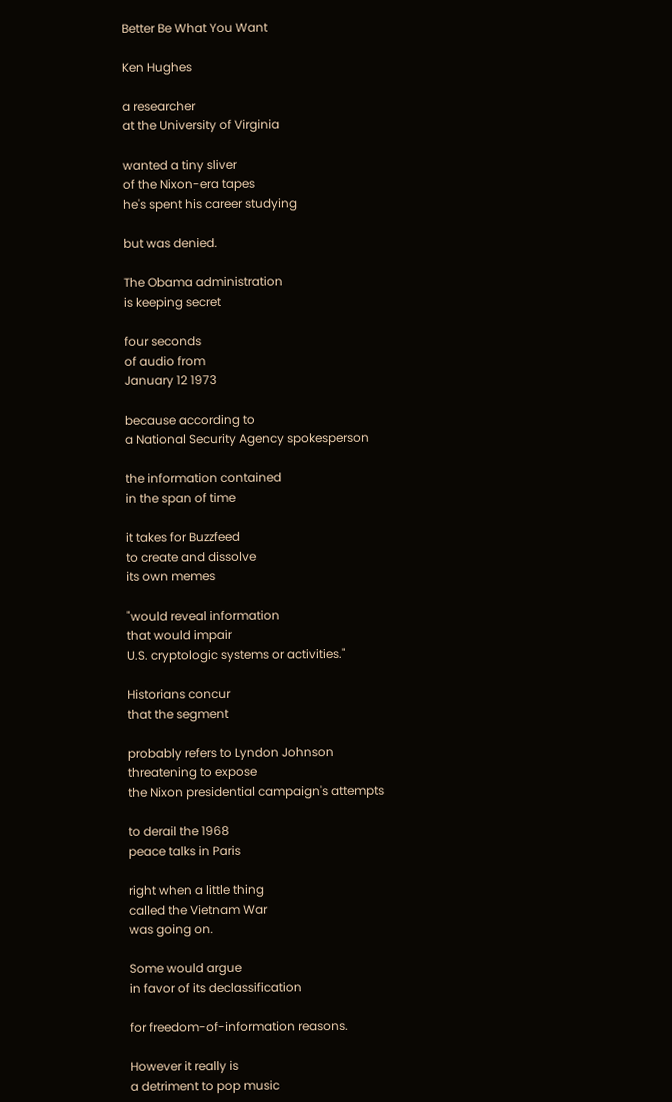Better Be What You Want

Ken Hughes

a researcher
at the University of Virginia

wanted a tiny sliver
of the Nixon-era tapes
he's spent his career studying

but was denied.

The Obama administration
is keeping secret

four seconds
of audio from
January 12 1973

because according to
a National Security Agency spokesperson

the information contained
in the span of time

it takes for Buzzfeed
to create and dissolve
its own memes

"would reveal information
that would impair
U.S. cryptologic systems or activities."

Historians concur
that the segment

probably refers to Lyndon Johnson
threatening to expose
the Nixon presidential campaign's attempts

to derail the 1968
peace talks in Paris

right when a little thing
called the Vietnam War
was going on.

Some would argue
in favor of its declassification

for freedom-of-information reasons.

However it really is
a detriment to pop music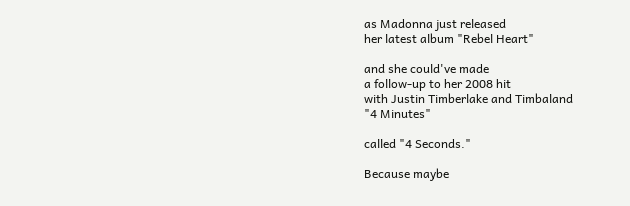as Madonna just released
her latest album "Rebel Heart"

and she could've made
a follow-up to her 2008 hit
with Justin Timberlake and Timbaland
"4 Minutes"

called "4 Seconds."

Because maybe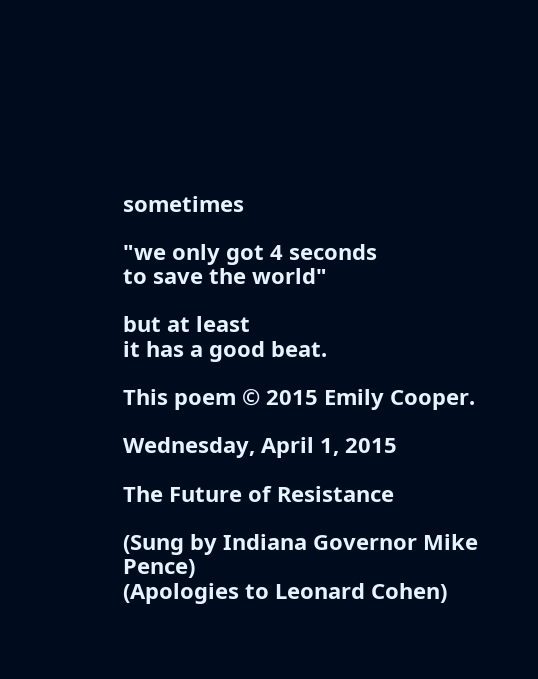sometimes

"we only got 4 seconds
to save the world"

but at least
it has a good beat.

This poem © 2015 Emily Cooper.

Wednesday, April 1, 2015

The Future of Resistance

(Sung by Indiana Governor Mike Pence)
(Apologies to Leonard Cohen)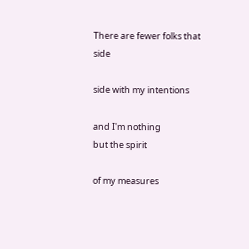There are fewer folks that side

side with my intentions

and I'm nothing
but the spirit

of my measures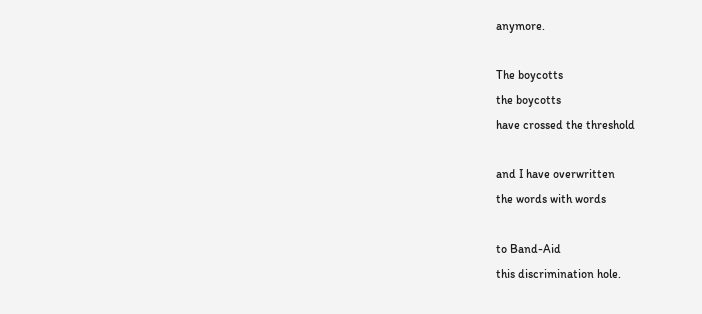anymore.

The boycotts
the boycotts
have crossed the threshold

and I have overwritten
the words with words

to Band-Aid
this discrimination hole.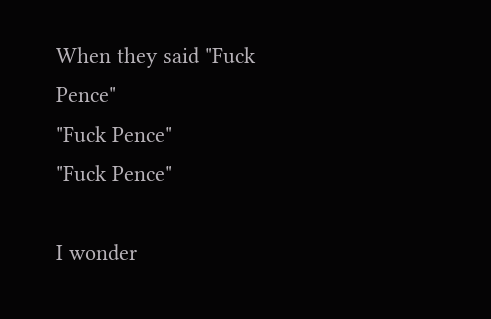When they said "Fuck Pence"
"Fuck Pence"
"Fuck Pence"

I wonder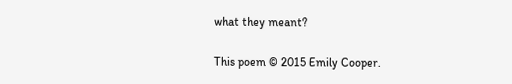what they meant?

This poem © 2015 Emily Cooper.